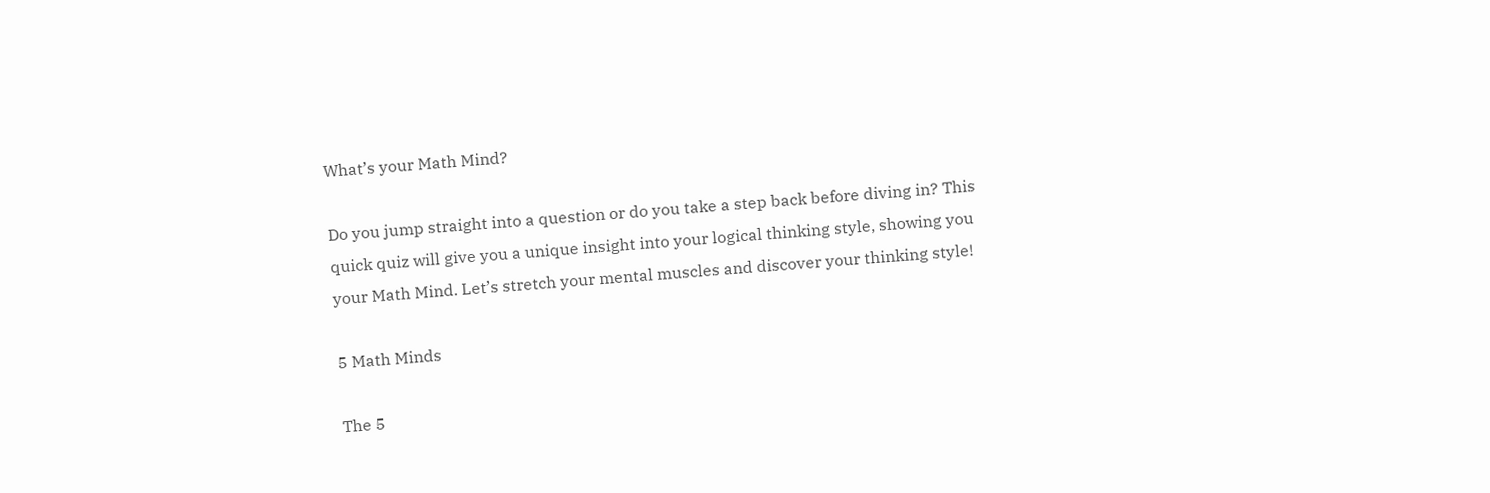What’s your Math Mind?

Do you jump straight into a question or do you take a step back before diving in? This quick quiz will give you a unique insight into your logical thinking style, showing you your Math Mind. Let’s stretch your mental muscles and discover your thinking style!

5 Math Minds

The 5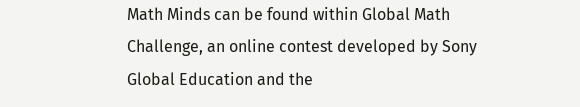Math Minds can be found within Global Math Challenge, an online contest developed by Sony Global Education and the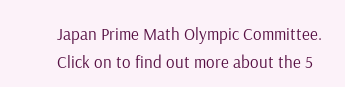Japan Prime Math Olympic Committee. Click on to find out more about the 5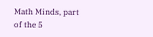Math Minds, part of the 5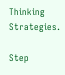Thinking Strategies.

Step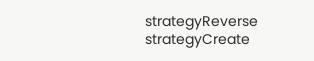strategyReverse strategyCreate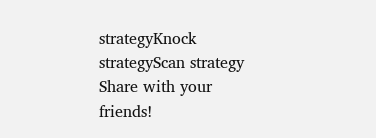strategyKnock strategyScan strategy
Share with your friends!